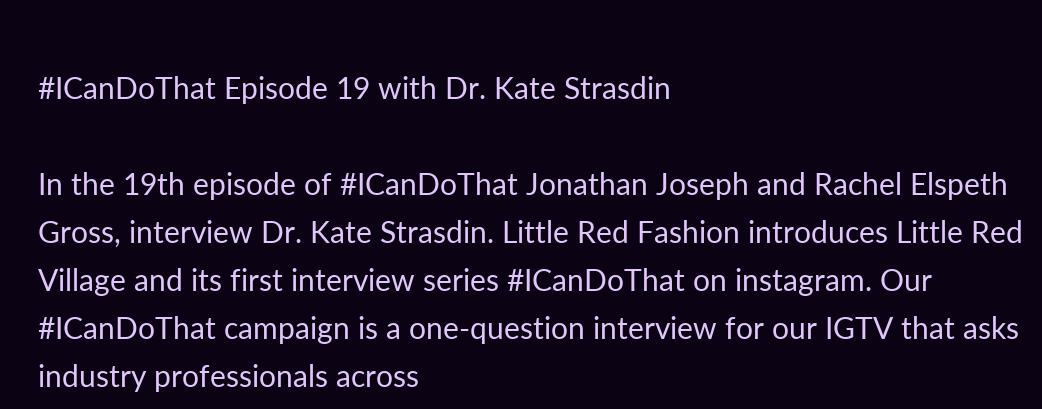#ICanDoThat Episode 19 with Dr. Kate Strasdin

In the 19th episode of #ICanDoThat Jonathan Joseph and Rachel Elspeth Gross, interview Dr. Kate Strasdin. Little Red Fashion introduces Little Red Village and its first interview series #ICanDoThat on instagram. Our #ICanDoThat campaign is a one-question interview for our IGTV that asks industry professionals across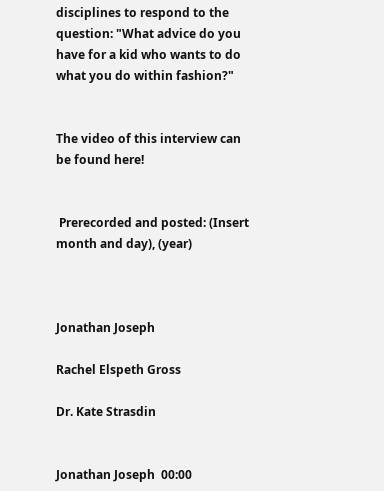disciplines to respond to the question: "What advice do you have for a kid who wants to do what you do within fashion?"


The video of this interview can be found here!


 Prerecorded and posted: (Insert month and day), (year)



Jonathan Joseph

Rachel Elspeth Gross

Dr. Kate Strasdin


Jonathan Joseph  00:00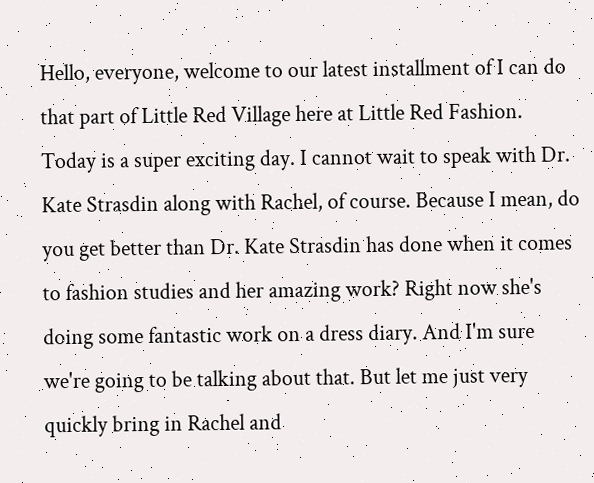Hello, everyone, welcome to our latest installment of I can do that part of Little Red Village here at Little Red Fashion. Today is a super exciting day. I cannot wait to speak with Dr. Kate Strasdin along with Rachel, of course. Because I mean, do you get better than Dr. Kate Strasdin has done when it comes to fashion studies and her amazing work? Right now she's doing some fantastic work on a dress diary. And I'm sure we're going to be talking about that. But let me just very quickly bring in Rachel and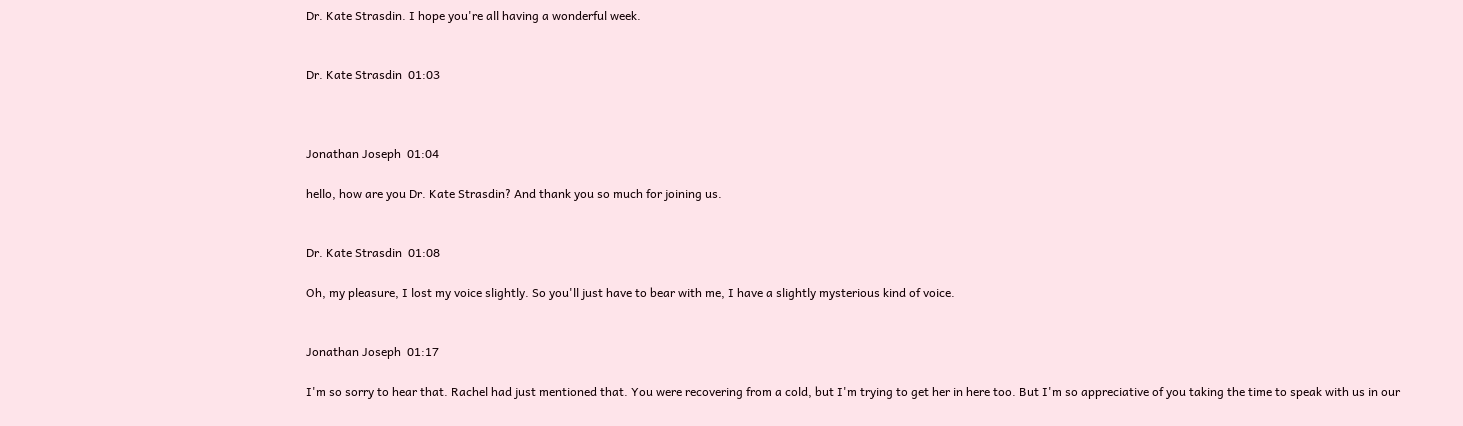Dr. Kate Strasdin. I hope you're all having a wonderful week.


Dr. Kate Strasdin  01:03



Jonathan Joseph  01:04

hello, how are you Dr. Kate Strasdin? And thank you so much for joining us.


Dr. Kate Strasdin  01:08

Oh, my pleasure, I lost my voice slightly. So you'll just have to bear with me, I have a slightly mysterious kind of voice.


Jonathan Joseph  01:17

I'm so sorry to hear that. Rachel had just mentioned that. You were recovering from a cold, but I'm trying to get her in here too. But I'm so appreciative of you taking the time to speak with us in our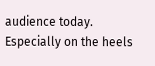audience today. Especially on the heels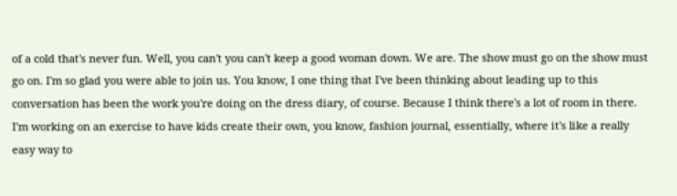of a cold that's never fun. Well, you can't you can't keep a good woman down. We are. The show must go on the show must go on. I'm so glad you were able to join us. You know, I one thing that I've been thinking about leading up to this conversation has been the work you're doing on the dress diary, of course. Because I think there's a lot of room in there. I'm working on an exercise to have kids create their own, you know, fashion journal, essentially, where it's like a really easy way to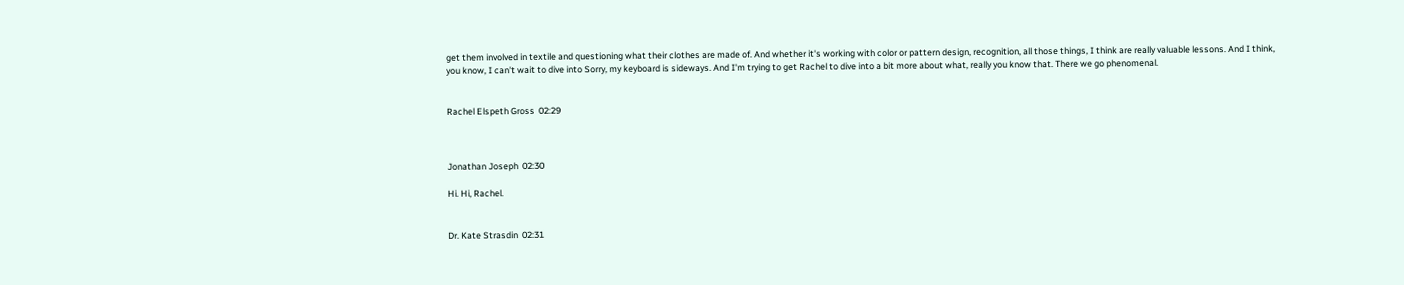get them involved in textile and questioning what their clothes are made of. And whether it's working with color or pattern design, recognition, all those things, I think are really valuable lessons. And I think, you know, I can't wait to dive into Sorry, my keyboard is sideways. And I'm trying to get Rachel to dive into a bit more about what, really you know that. There we go phenomenal.


Rachel Elspeth Gross  02:29



Jonathan Joseph  02:30

Hi. Hi, Rachel.


Dr. Kate Strasdin  02:31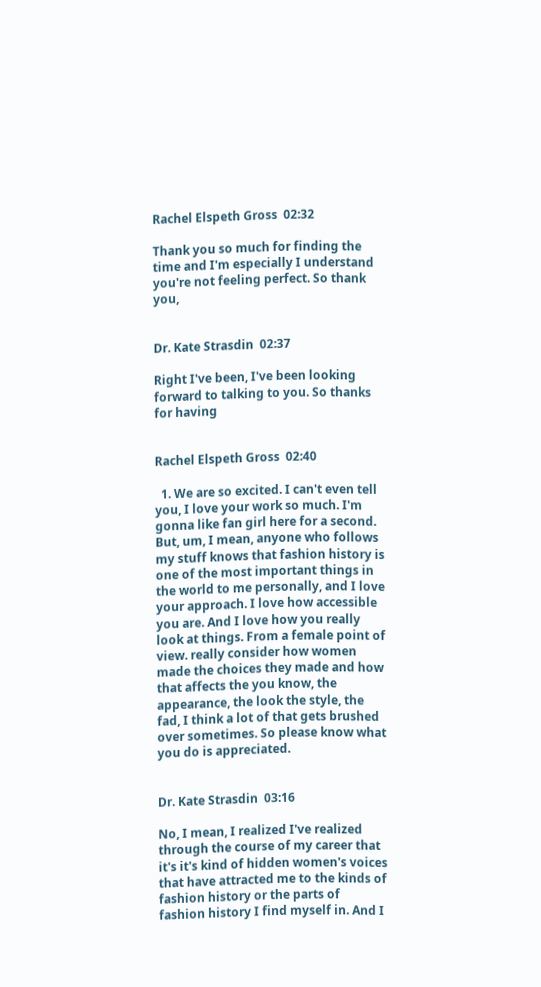Rachel Elspeth Gross  02:32

Thank you so much for finding the time and I'm especially I understand you're not feeling perfect. So thank you,


Dr. Kate Strasdin  02:37

Right I've been, I've been looking forward to talking to you. So thanks for having


Rachel Elspeth Gross  02:40

  1. We are so excited. I can't even tell you, I love your work so much. I'm gonna like fan girl here for a second. But, um, I mean, anyone who follows my stuff knows that fashion history is one of the most important things in the world to me personally, and I love your approach. I love how accessible you are. And I love how you really look at things. From a female point of view. really consider how women made the choices they made and how that affects the you know, the appearance, the look the style, the fad, I think a lot of that gets brushed over sometimes. So please know what you do is appreciated.


Dr. Kate Strasdin  03:16

No, I mean, I realized I've realized through the course of my career that it's it's kind of hidden women's voices that have attracted me to the kinds of fashion history or the parts of fashion history I find myself in. And I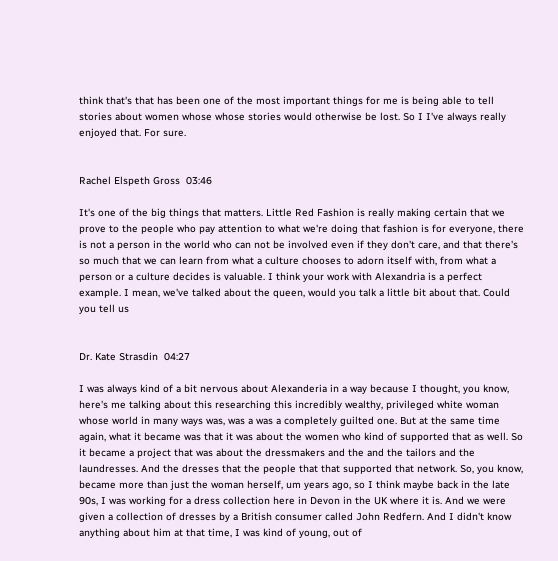think that's that has been one of the most important things for me is being able to tell stories about women whose whose stories would otherwise be lost. So I I've always really enjoyed that. For sure.


Rachel Elspeth Gross  03:46

It's one of the big things that matters. Little Red Fashion is really making certain that we prove to the people who pay attention to what we're doing that fashion is for everyone, there is not a person in the world who can not be involved even if they don't care, and that there's so much that we can learn from what a culture chooses to adorn itself with, from what a person or a culture decides is valuable. I think your work with Alexandria is a perfect example. I mean, we've talked about the queen, would you talk a little bit about that. Could you tell us


Dr. Kate Strasdin  04:27

I was always kind of a bit nervous about Alexanderia in a way because I thought, you know, here's me talking about this researching this incredibly wealthy, privileged white woman whose world in many ways was, was a was a completely guilted one. But at the same time again, what it became was that it was about the women who kind of supported that as well. So it became a project that was about the dressmakers and the and the tailors and the laundresses. And the dresses that the people that that supported that network. So, you know, became more than just the woman herself, um years ago, so I think maybe back in the late 90s, I was working for a dress collection here in Devon in the UK where it is. And we were given a collection of dresses by a British consumer called John Redfern. And I didn't know anything about him at that time, I was kind of young, out of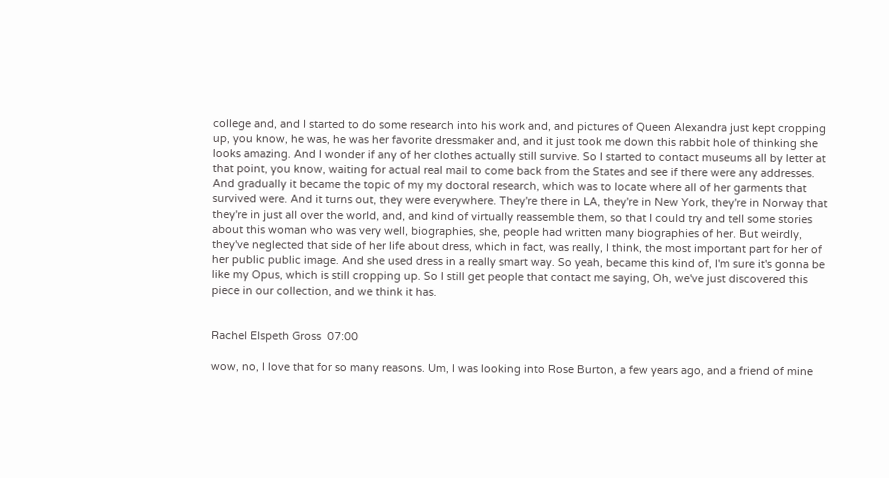college and, and I started to do some research into his work and, and pictures of Queen Alexandra just kept cropping up, you know, he was, he was her favorite dressmaker and, and it just took me down this rabbit hole of thinking she looks amazing. And I wonder if any of her clothes actually still survive. So I started to contact museums all by letter at that point, you know, waiting for actual real mail to come back from the States and see if there were any addresses. And gradually it became the topic of my my doctoral research, which was to locate where all of her garments that survived were. And it turns out, they were everywhere. They're there in LA, they're in New York, they're in Norway that they're in just all over the world, and, and kind of virtually reassemble them, so that I could try and tell some stories about this woman who was very well, biographies, she, people had written many biographies of her. But weirdly, they've neglected that side of her life about dress, which in fact, was really, I think, the most important part for her of her public public image. And she used dress in a really smart way. So yeah, became this kind of, I'm sure it's gonna be like my Opus, which is still cropping up. So I still get people that contact me saying, Oh, we've just discovered this piece in our collection, and we think it has.


Rachel Elspeth Gross  07:00

wow, no, I love that for so many reasons. Um, I was looking into Rose Burton, a few years ago, and a friend of mine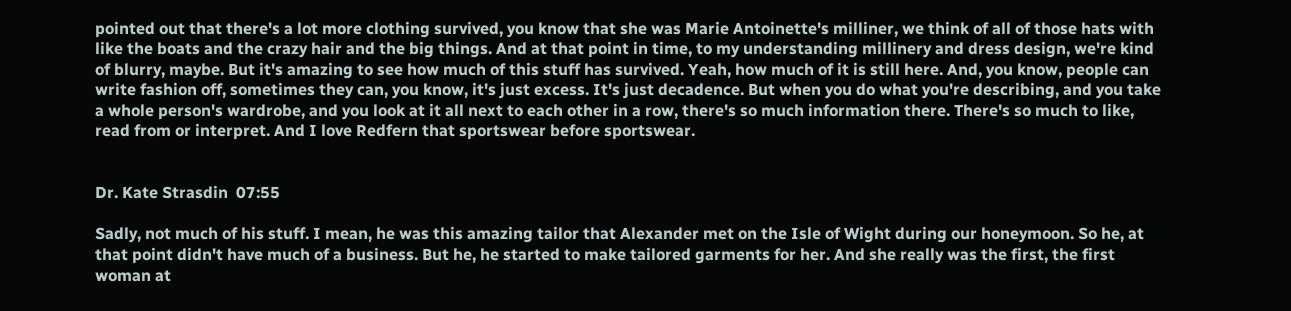pointed out that there's a lot more clothing survived, you know that she was Marie Antoinette's milliner, we think of all of those hats with like the boats and the crazy hair and the big things. And at that point in time, to my understanding millinery and dress design, we're kind of blurry, maybe. But it's amazing to see how much of this stuff has survived. Yeah, how much of it is still here. And, you know, people can write fashion off, sometimes they can, you know, it's just excess. It's just decadence. But when you do what you're describing, and you take a whole person's wardrobe, and you look at it all next to each other in a row, there's so much information there. There's so much to like, read from or interpret. And I love Redfern that sportswear before sportswear.


Dr. Kate Strasdin  07:55

Sadly, not much of his stuff. I mean, he was this amazing tailor that Alexander met on the Isle of Wight during our honeymoon. So he, at that point didn't have much of a business. But he, he started to make tailored garments for her. And she really was the first, the first woman at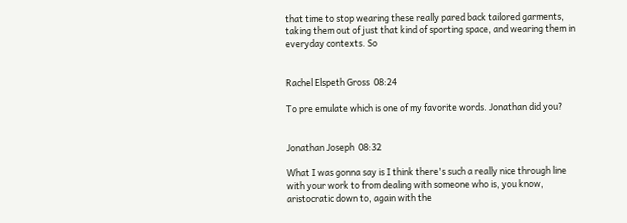that time to stop wearing these really pared back tailored garments, taking them out of just that kind of sporting space, and wearing them in everyday contexts. So


Rachel Elspeth Gross  08:24

To pre emulate which is one of my favorite words. Jonathan did you?


Jonathan Joseph  08:32

What I was gonna say is I think there's such a really nice through line with your work to from dealing with someone who is, you know, aristocratic down to, again with the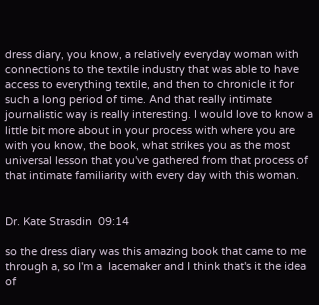dress diary, you know, a relatively everyday woman with connections to the textile industry that was able to have access to everything textile, and then to chronicle it for such a long period of time. And that really intimate journalistic way is really interesting. I would love to know a little bit more about in your process with where you are with you know, the book, what strikes you as the most universal lesson that you've gathered from that process of that intimate familiarity with every day with this woman.


Dr. Kate Strasdin  09:14

so the dress diary was this amazing book that came to me through a, so I'm a  lacemaker and I think that's it the idea of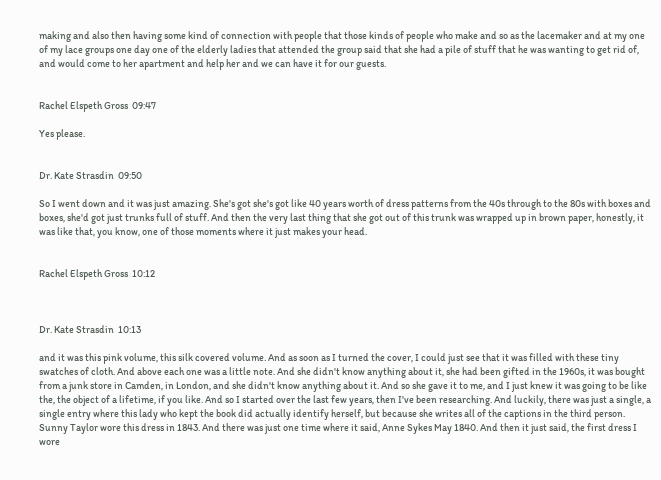making and also then having some kind of connection with people that those kinds of people who make and so as the lacemaker and at my one of my lace groups one day one of the elderly ladies that attended the group said that she had a pile of stuff that he was wanting to get rid of, and would come to her apartment and help her and we can have it for our guests.


Rachel Elspeth Gross  09:47

Yes please.


Dr. Kate Strasdin  09:50

So I went down and it was just amazing. She's got she's got like 40 years worth of dress patterns from the 40s through to the 80s with boxes and boxes, she'd got just trunks full of stuff. And then the very last thing that she got out of this trunk was wrapped up in brown paper, honestly, it was like that, you know, one of those moments where it just makes your head.


Rachel Elspeth Gross  10:12



Dr. Kate Strasdin  10:13

and it was this pink volume, this silk covered volume. And as soon as I turned the cover, I could just see that it was filled with these tiny swatches of cloth. And above each one was a little note. And she didn't know anything about it, she had been gifted in the 1960s, it was bought from a junk store in Camden, in London, and she didn't know anything about it. And so she gave it to me, and I just knew it was going to be like the, the object of a lifetime, if you like. And so I started over the last few years, then I've been researching. And luckily, there was just a single, a single entry where this lady who kept the book did actually identify herself, but because she writes all of the captions in the third person. Sunny Taylor wore this dress in 1843. And there was just one time where it said, Anne Sykes May 1840. And then it just said, the first dress I wore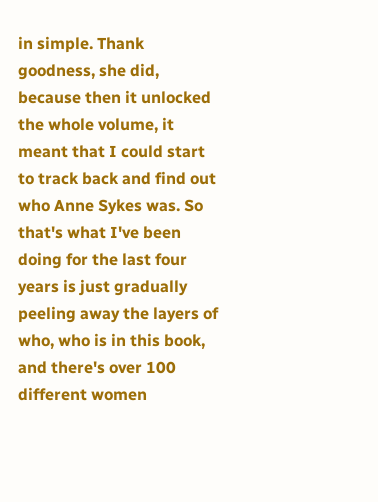in simple. Thank goodness, she did, because then it unlocked the whole volume, it meant that I could start to track back and find out who Anne Sykes was. So that's what I've been doing for the last four years is just gradually peeling away the layers of who, who is in this book, and there's over 100 different women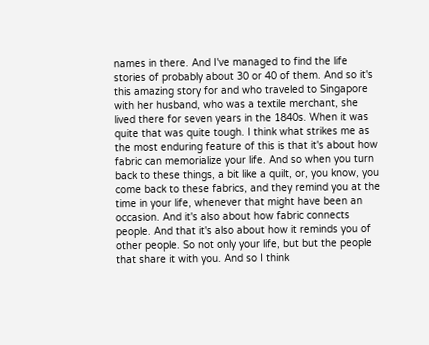names in there. And I've managed to find the life stories of probably about 30 or 40 of them. And so it's this amazing story for and who traveled to Singapore with her husband, who was a textile merchant, she lived there for seven years in the 1840s. When it was quite that was quite tough. I think what strikes me as the most enduring feature of this is that it's about how fabric can memorialize your life. And so when you turn back to these things, a bit like a quilt, or, you know, you come back to these fabrics, and they remind you at the time in your life, whenever that might have been an occasion. And it's also about how fabric connects people. And that it's also about how it reminds you of other people. So not only your life, but but the people that share it with you. And so I think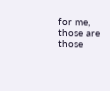for me, those are those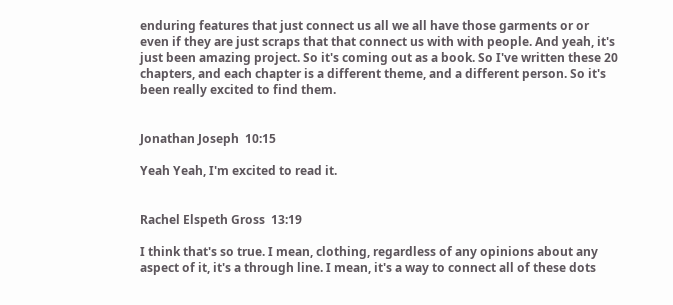enduring features that just connect us all we all have those garments or or even if they are just scraps that that connect us with with people. And yeah, it's just been amazing project. So it's coming out as a book. So I've written these 20 chapters, and each chapter is a different theme, and a different person. So it's been really excited to find them.


Jonathan Joseph  10:15

Yeah Yeah, I'm excited to read it.


Rachel Elspeth Gross  13:19

I think that's so true. I mean, clothing, regardless of any opinions about any aspect of it, it's a through line. I mean, it's a way to connect all of these dots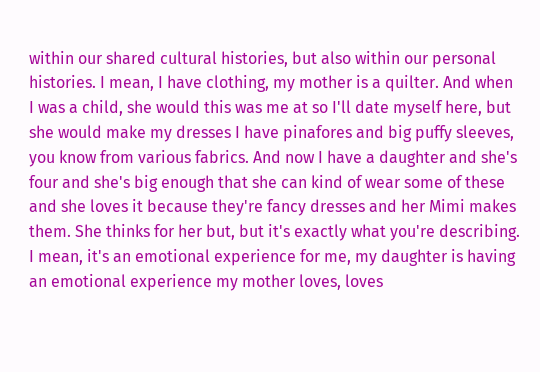within our shared cultural histories, but also within our personal histories. I mean, I have clothing, my mother is a quilter. And when I was a child, she would this was me at so I'll date myself here, but she would make my dresses I have pinafores and big puffy sleeves, you know from various fabrics. And now I have a daughter and she's four and she's big enough that she can kind of wear some of these and she loves it because they're fancy dresses and her Mimi makes them. She thinks for her but, but it's exactly what you're describing. I mean, it's an emotional experience for me, my daughter is having an emotional experience my mother loves, loves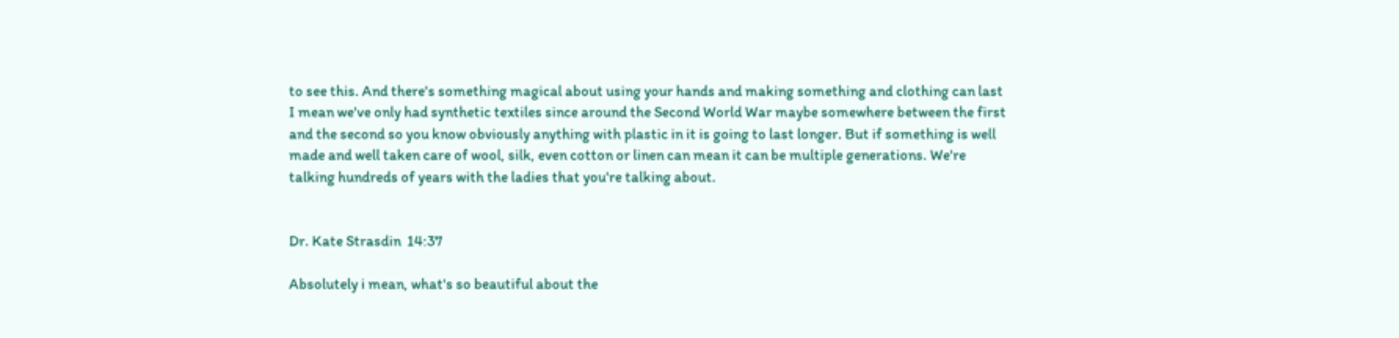to see this. And there's something magical about using your hands and making something and clothing can last I mean we've only had synthetic textiles since around the Second World War maybe somewhere between the first and the second so you know obviously anything with plastic in it is going to last longer. But if something is well made and well taken care of wool, silk, even cotton or linen can mean it can be multiple generations. We're talking hundreds of years with the ladies that you're talking about.


Dr. Kate Strasdin  14:37

Absolutely i mean, what's so beautiful about the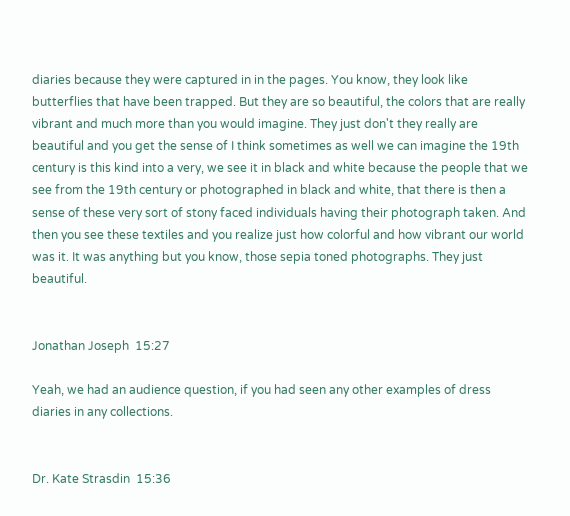diaries because they were captured in in the pages. You know, they look like butterflies that have been trapped. But they are so beautiful, the colors that are really vibrant and much more than you would imagine. They just don't they really are beautiful and you get the sense of I think sometimes as well we can imagine the 19th century is this kind into a very, we see it in black and white because the people that we see from the 19th century or photographed in black and white, that there is then a sense of these very sort of stony faced individuals having their photograph taken. And then you see these textiles and you realize just how colorful and how vibrant our world was it. It was anything but you know, those sepia toned photographs. They just beautiful.


Jonathan Joseph  15:27

Yeah, we had an audience question, if you had seen any other examples of dress diaries in any collections.


Dr. Kate Strasdin  15:36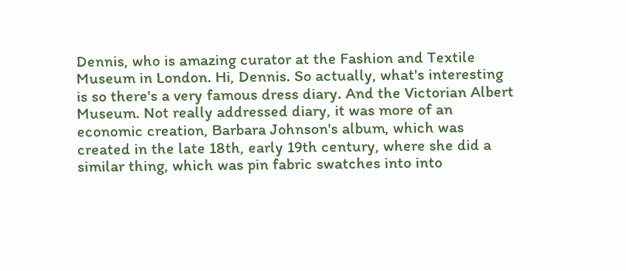Dennis, who is amazing curator at the Fashion and Textile Museum in London. Hi, Dennis. So actually, what's interesting is so there's a very famous dress diary. And the Victorian Albert Museum. Not really addressed diary, it was more of an economic creation, Barbara Johnson's album, which was created in the late 18th, early 19th century, where she did a similar thing, which was pin fabric swatches into into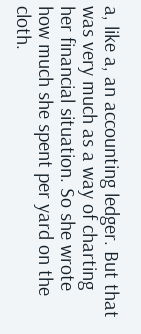a, like a, an accounting ledger. But that was very much as a way of charting her financial situation. So she wrote how much she spent per yard on the cloth.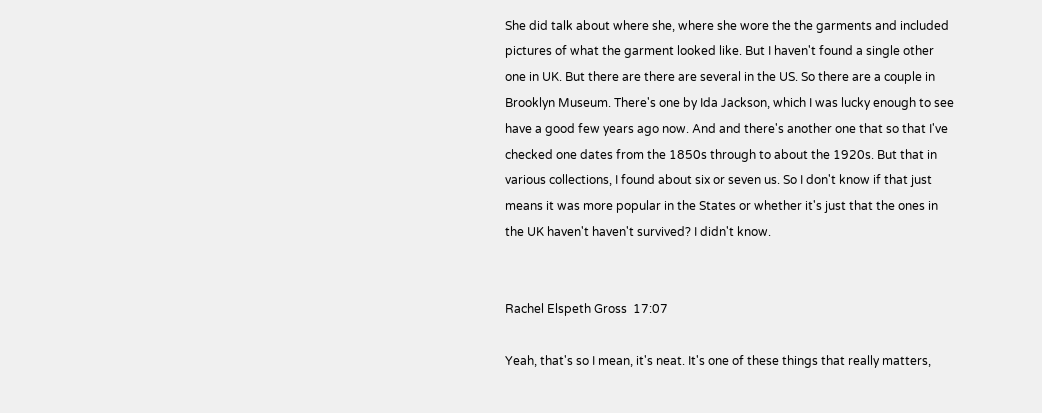She did talk about where she, where she wore the the garments and included pictures of what the garment looked like. But I haven't found a single other one in UK. But there are there are several in the US. So there are a couple in Brooklyn Museum. There's one by Ida Jackson, which I was lucky enough to see have a good few years ago now. And and there's another one that so that I've checked one dates from the 1850s through to about the 1920s. But that in various collections, I found about six or seven us. So I don't know if that just means it was more popular in the States or whether it's just that the ones in the UK haven't haven't survived? I didn't know.


Rachel Elspeth Gross  17:07

Yeah, that's so I mean, it's neat. It's one of these things that really matters,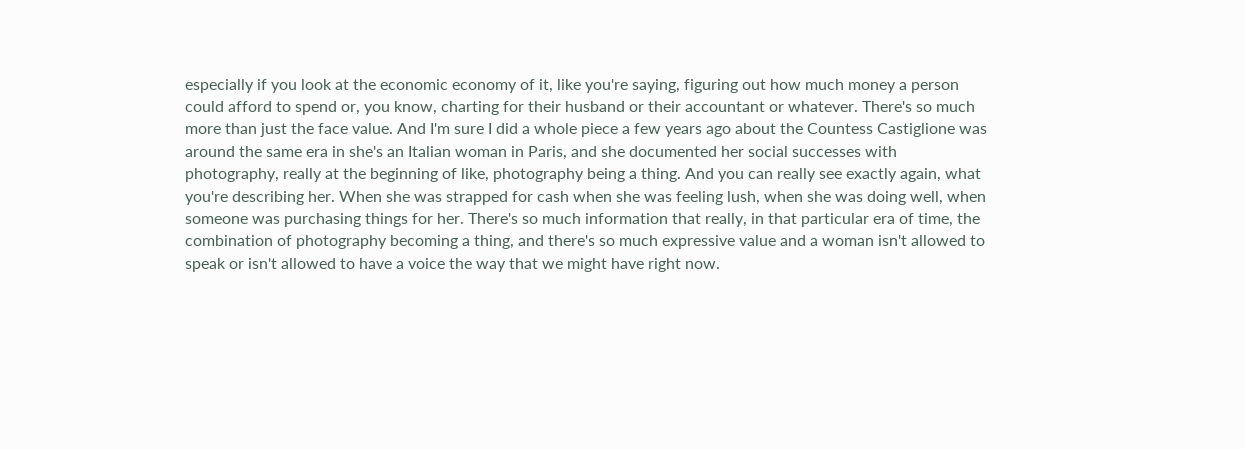especially if you look at the economic economy of it, like you're saying, figuring out how much money a person could afford to spend or, you know, charting for their husband or their accountant or whatever. There's so much more than just the face value. And I'm sure I did a whole piece a few years ago about the Countess Castiglione was around the same era in she's an Italian woman in Paris, and she documented her social successes with photography, really at the beginning of like, photography being a thing. And you can really see exactly again, what you're describing her. When she was strapped for cash when she was feeling lush, when she was doing well, when someone was purchasing things for her. There's so much information that really, in that particular era of time, the combination of photography becoming a thing, and there's so much expressive value and a woman isn't allowed to speak or isn't allowed to have a voice the way that we might have right now.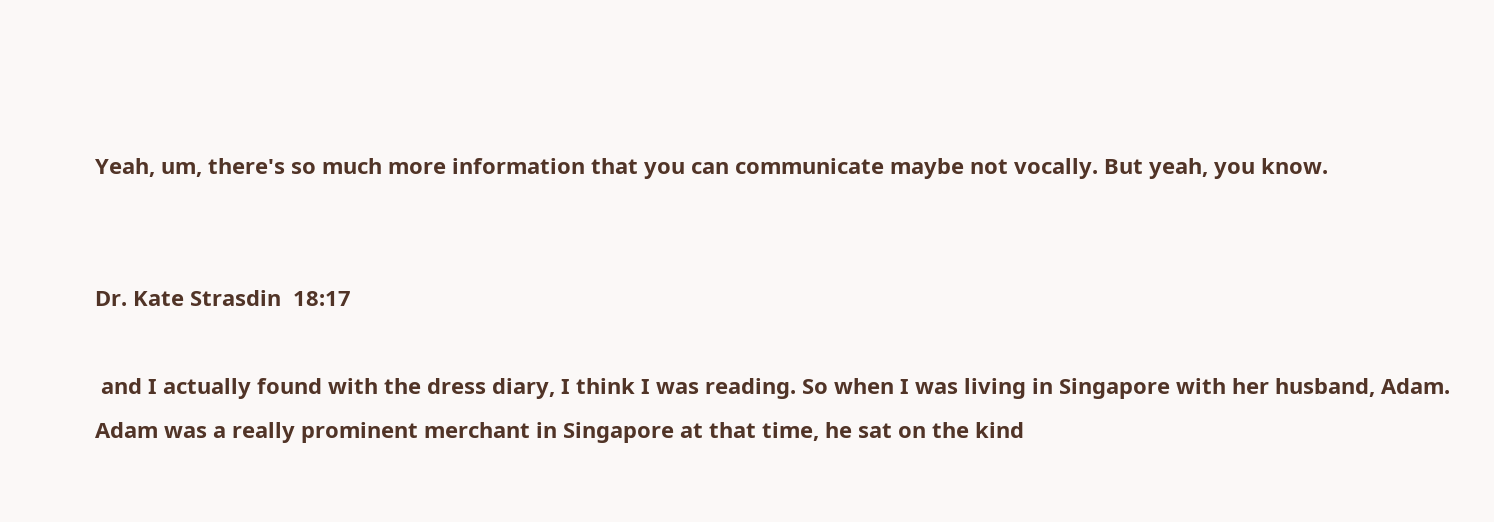Yeah, um, there's so much more information that you can communicate maybe not vocally. But yeah, you know.


Dr. Kate Strasdin  18:17

 and I actually found with the dress diary, I think I was reading. So when I was living in Singapore with her husband, Adam. Adam was a really prominent merchant in Singapore at that time, he sat on the kind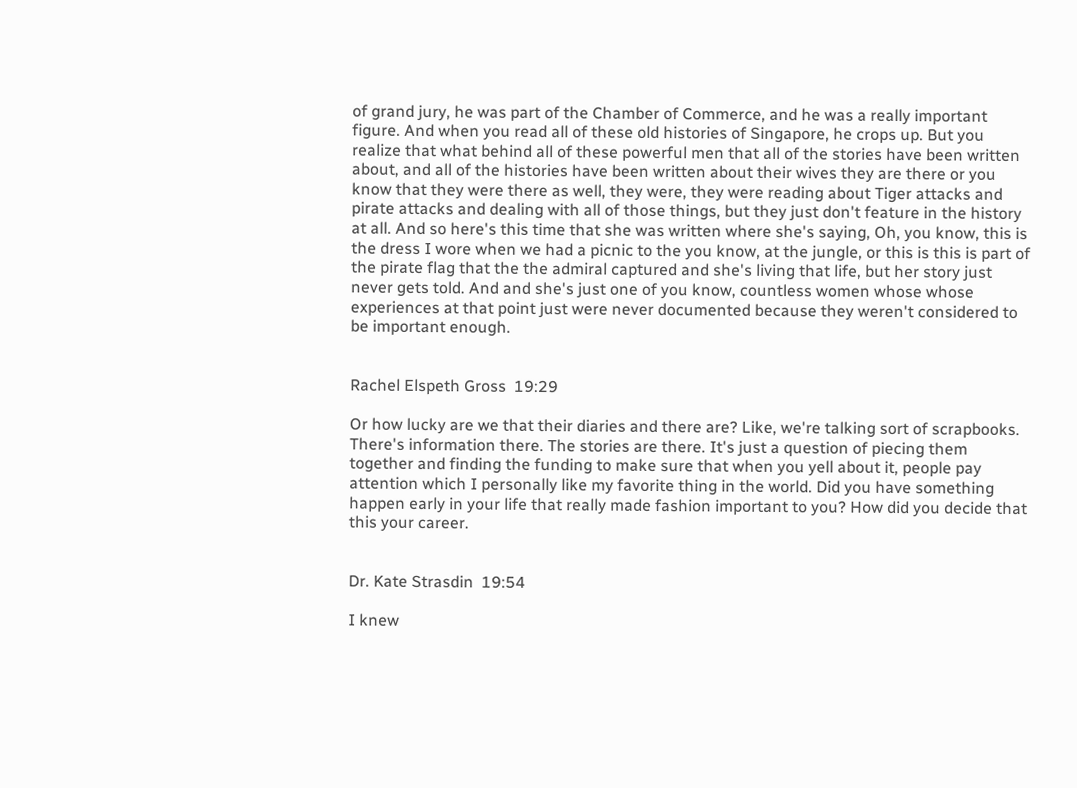of grand jury, he was part of the Chamber of Commerce, and he was a really important figure. And when you read all of these old histories of Singapore, he crops up. But you realize that what behind all of these powerful men that all of the stories have been written about, and all of the histories have been written about their wives they are there or you know that they were there as well, they were, they were reading about Tiger attacks and pirate attacks and dealing with all of those things, but they just don't feature in the history at all. And so here's this time that she was written where she's saying, Oh, you know, this is the dress I wore when we had a picnic to the you know, at the jungle, or this is this is part of the pirate flag that the the admiral captured and she's living that life, but her story just never gets told. And and she's just one of you know, countless women whose whose experiences at that point just were never documented because they weren't considered to be important enough.


Rachel Elspeth Gross  19:29

Or how lucky are we that their diaries and there are? Like, we're talking sort of scrapbooks. There's information there. The stories are there. It's just a question of piecing them together and finding the funding to make sure that when you yell about it, people pay attention which I personally like my favorite thing in the world. Did you have something happen early in your life that really made fashion important to you? How did you decide that this your career.


Dr. Kate Strasdin  19:54

I knew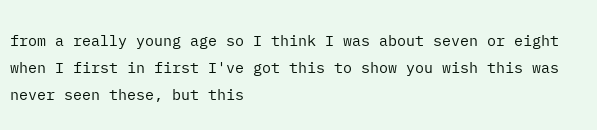from a really young age so I think I was about seven or eight when I first in first I've got this to show you wish this was never seen these, but this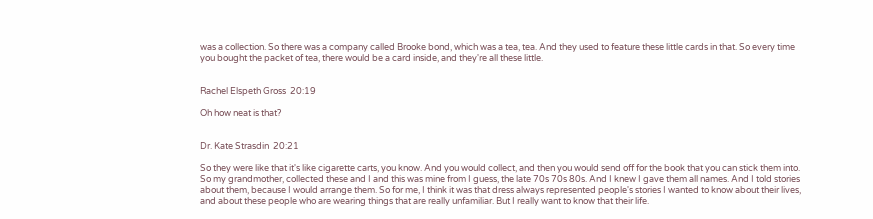was a collection. So there was a company called Brooke bond, which was a tea, tea. And they used to feature these little cards in that. So every time you bought the packet of tea, there would be a card inside, and they're all these little.


Rachel Elspeth Gross  20:19

Oh how neat is that?


Dr. Kate Strasdin  20:21

So they were like that it's like cigarette carts, you know. And you would collect, and then you would send off for the book that you can stick them into. So my grandmother, collected these and I and this was mine from I guess, the late 70s 70s 80s. And I knew I gave them all names. And I told stories about them, because I would arrange them. So for me, I think it was that dress always represented people's stories I wanted to know about their lives, and about these people who are wearing things that are really unfamiliar. But I really want to know that their life.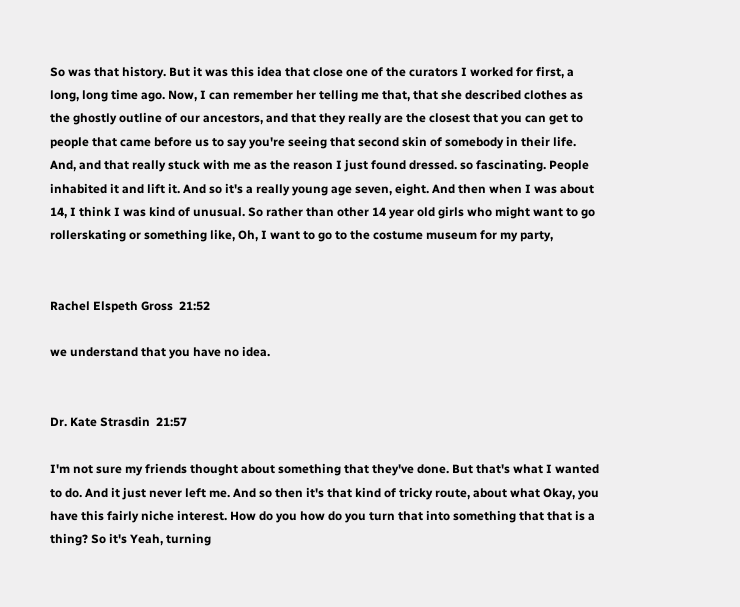So was that history. But it was this idea that close one of the curators I worked for first, a long, long time ago. Now, I can remember her telling me that, that she described clothes as the ghostly outline of our ancestors, and that they really are the closest that you can get to people that came before us to say you're seeing that second skin of somebody in their life. And, and that really stuck with me as the reason I just found dressed. so fascinating. People inhabited it and lift it. And so it's a really young age seven, eight. And then when I was about 14, I think I was kind of unusual. So rather than other 14 year old girls who might want to go rollerskating or something like, Oh, I want to go to the costume museum for my party,


Rachel Elspeth Gross  21:52

we understand that you have no idea.


Dr. Kate Strasdin  21:57

I'm not sure my friends thought about something that they've done. But that's what I wanted to do. And it just never left me. And so then it's that kind of tricky route, about what Okay, you have this fairly niche interest. How do you how do you turn that into something that that is a thing? So it's Yeah, turning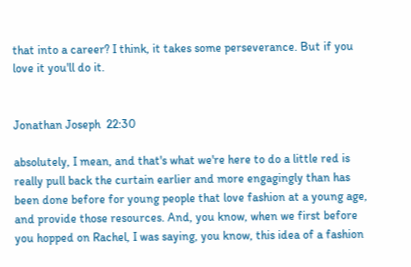that into a career? I think, it takes some perseverance. But if you love it you'll do it.


Jonathan Joseph  22:30

absolutely, I mean, and that's what we're here to do a little red is really pull back the curtain earlier and more engagingly than has been done before for young people that love fashion at a young age, and provide those resources. And, you know, when we first before you hopped on Rachel, I was saying, you know, this idea of a fashion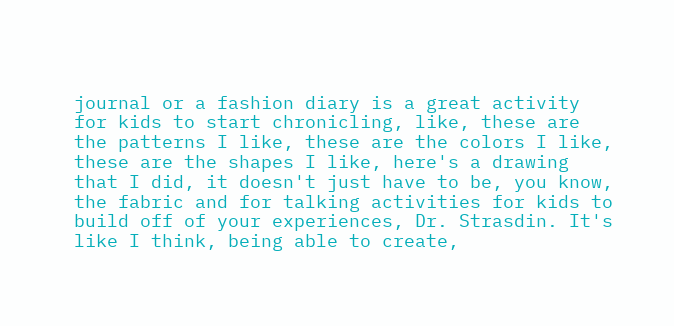journal or a fashion diary is a great activity for kids to start chronicling, like, these are the patterns I like, these are the colors I like, these are the shapes I like, here's a drawing that I did, it doesn't just have to be, you know, the fabric and for talking activities for kids to build off of your experiences, Dr. Strasdin. It's like I think, being able to create,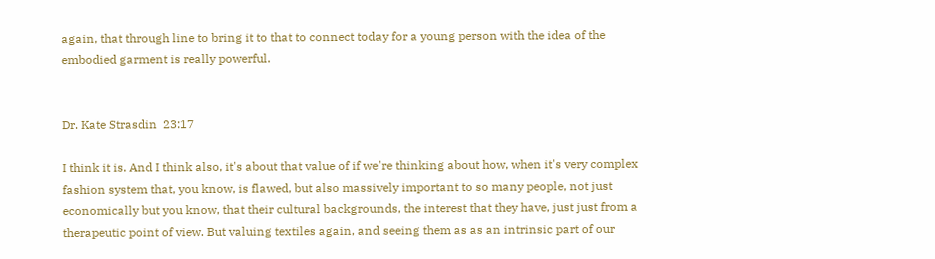again, that through line to bring it to that to connect today for a young person with the idea of the embodied garment is really powerful.


Dr. Kate Strasdin  23:17

I think it is. And I think also, it's about that value of if we're thinking about how, when it's very complex fashion system that, you know, is flawed, but also massively important to so many people, not just economically but you know, that their cultural backgrounds, the interest that they have, just just from a therapeutic point of view. But valuing textiles again, and seeing them as as an intrinsic part of our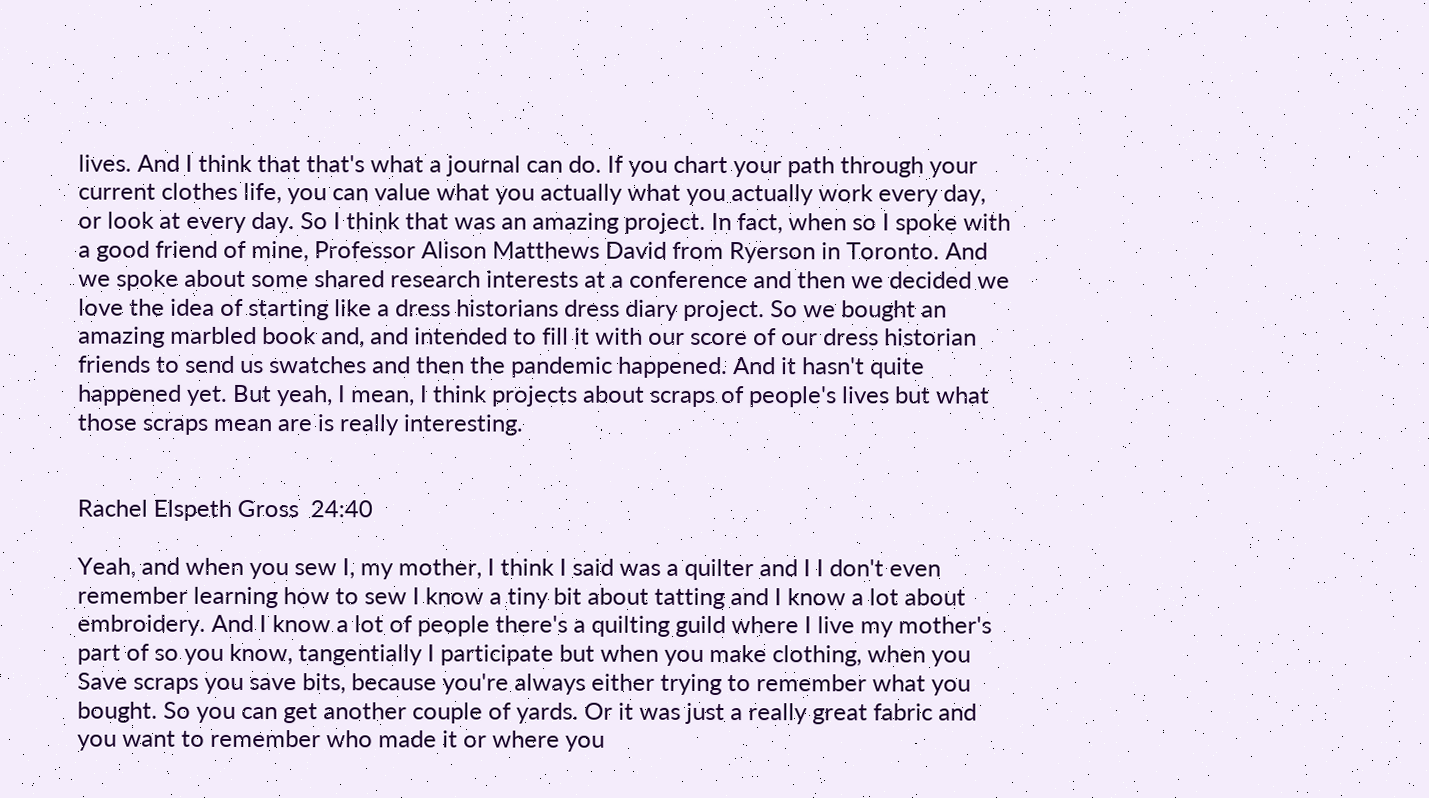lives. And I think that that's what a journal can do. If you chart your path through your current clothes life, you can value what you actually what you actually work every day, or look at every day. So I think that was an amazing project. In fact, when so I spoke with a good friend of mine, Professor Alison Matthews David from Ryerson in Toronto. And we spoke about some shared research interests at a conference and then we decided we love the idea of starting like a dress historians dress diary project. So we bought an amazing marbled book and, and intended to fill it with our score of our dress historian friends to send us swatches and then the pandemic happened. And it hasn't quite happened yet. But yeah, I mean, I think projects about scraps of people's lives but what those scraps mean are is really interesting.


Rachel Elspeth Gross  24:40

Yeah, and when you sew I, my mother, I think I said was a quilter and I I don't even remember learning how to sew I know a tiny bit about tatting and I know a lot about embroidery. And I know a lot of people there's a quilting guild where I live my mother's part of so you know, tangentially I participate but when you make clothing, when you Save scraps you save bits, because you're always either trying to remember what you bought. So you can get another couple of yards. Or it was just a really great fabric and you want to remember who made it or where you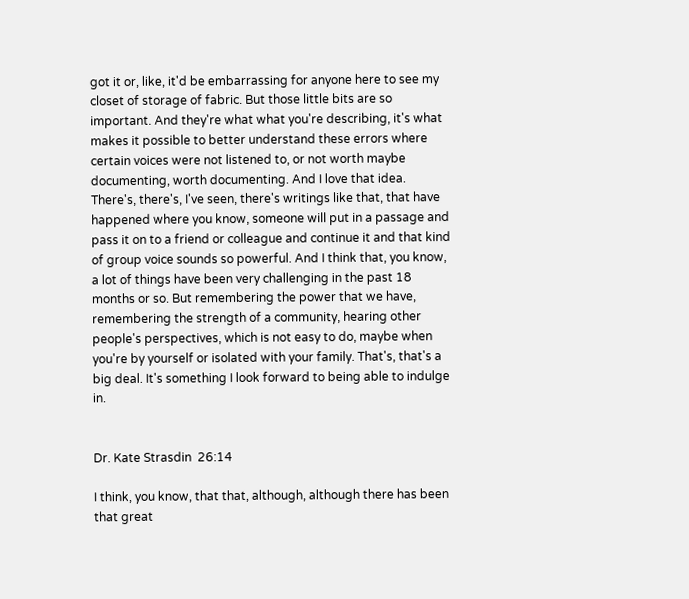got it or, like, it'd be embarrassing for anyone here to see my closet of storage of fabric. But those little bits are so important. And they're what what you're describing, it's what makes it possible to better understand these errors where certain voices were not listened to, or not worth maybe documenting, worth documenting. And I love that idea. There's, there's, I've seen, there's writings like that, that have happened where you know, someone will put in a passage and pass it on to a friend or colleague and continue it and that kind of group voice sounds so powerful. And I think that, you know, a lot of things have been very challenging in the past 18 months or so. But remembering the power that we have, remembering the strength of a community, hearing other people's perspectives, which is not easy to do, maybe when you're by yourself or isolated with your family. That's, that's a big deal. It's something I look forward to being able to indulge in.


Dr. Kate Strasdin  26:14

I think, you know, that that, although, although there has been that great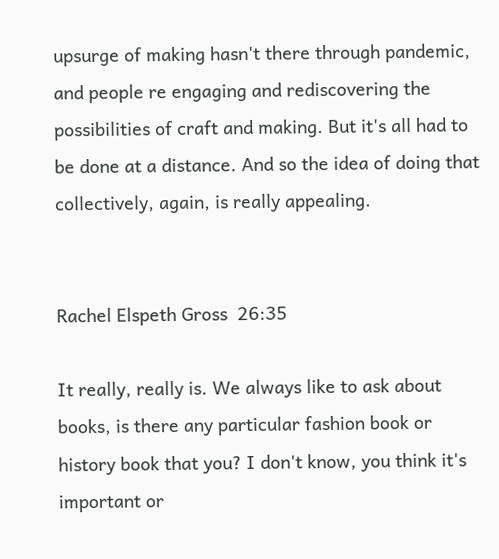upsurge of making hasn't there through pandemic, and people re engaging and rediscovering the possibilities of craft and making. But it's all had to be done at a distance. And so the idea of doing that collectively, again, is really appealing.


Rachel Elspeth Gross  26:35

It really, really is. We always like to ask about books, is there any particular fashion book or history book that you? I don't know, you think it's important or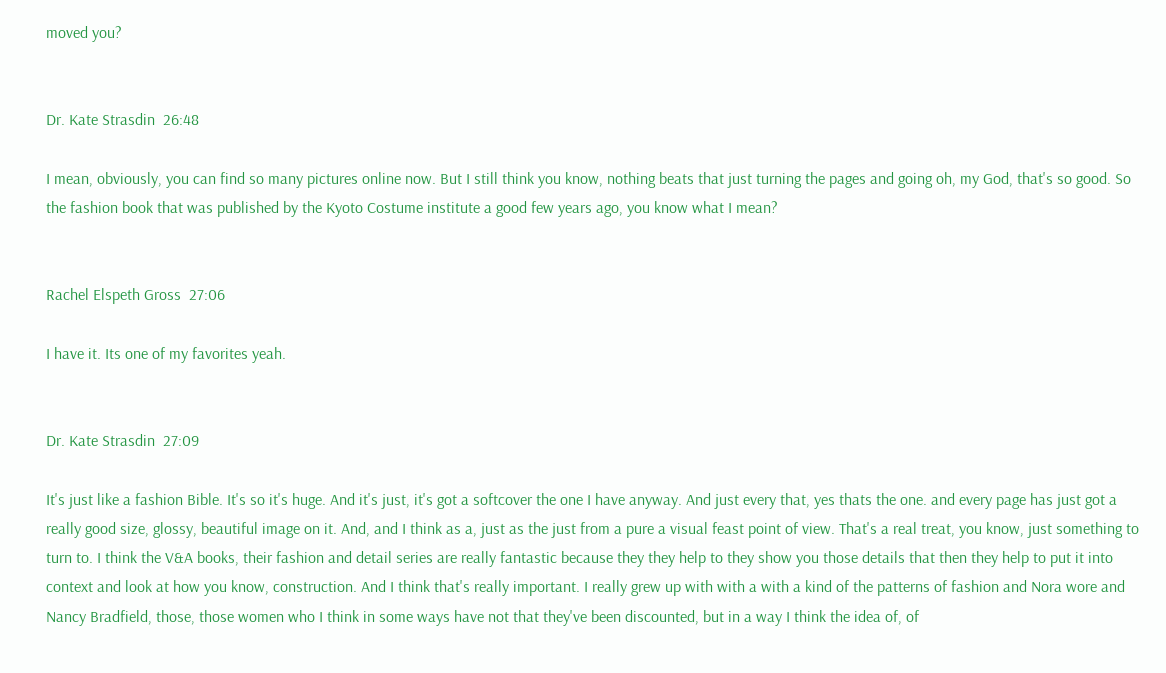moved you?


Dr. Kate Strasdin  26:48

I mean, obviously, you can find so many pictures online now. But I still think you know, nothing beats that just turning the pages and going oh, my God, that's so good. So the fashion book that was published by the Kyoto Costume institute a good few years ago, you know what I mean?


Rachel Elspeth Gross  27:06

I have it. Its one of my favorites yeah.


Dr. Kate Strasdin  27:09

It's just like a fashion Bible. It's so it's huge. And it's just, it's got a softcover the one I have anyway. And just every that, yes thats the one. and every page has just got a really good size, glossy, beautiful image on it. And, and I think as a, just as the just from a pure a visual feast point of view. That's a real treat, you know, just something to turn to. I think the V&A books, their fashion and detail series are really fantastic because they they help to they show you those details that then they help to put it into context and look at how you know, construction. And I think that's really important. I really grew up with with a with a kind of the patterns of fashion and Nora wore and Nancy Bradfield, those, those women who I think in some ways have not that they've been discounted, but in a way I think the idea of, of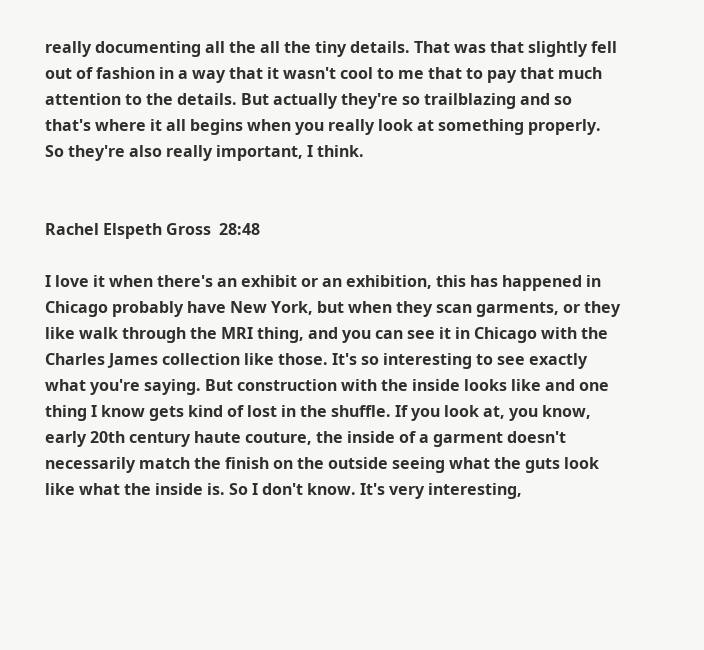really documenting all the all the tiny details. That was that slightly fell out of fashion in a way that it wasn't cool to me that to pay that much attention to the details. But actually they're so trailblazing and so that's where it all begins when you really look at something properly. So they're also really important, I think.


Rachel Elspeth Gross  28:48

I love it when there's an exhibit or an exhibition, this has happened in Chicago probably have New York, but when they scan garments, or they like walk through the MRI thing, and you can see it in Chicago with the Charles James collection like those. It's so interesting to see exactly what you're saying. But construction with the inside looks like and one thing I know gets kind of lost in the shuffle. If you look at, you know, early 20th century haute couture, the inside of a garment doesn't necessarily match the finish on the outside seeing what the guts look like what the inside is. So I don't know. It's very interesting,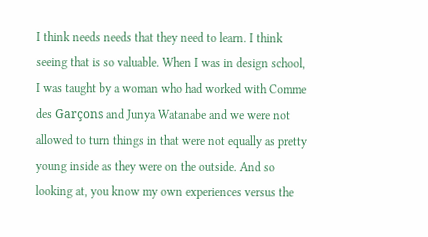I think needs needs that they need to learn. I think seeing that is so valuable. When I was in design school, I was taught by a woman who had worked with Comme des Garçons and Junya Watanabe and we were not allowed to turn things in that were not equally as pretty young inside as they were on the outside. And so looking at, you know my own experiences versus the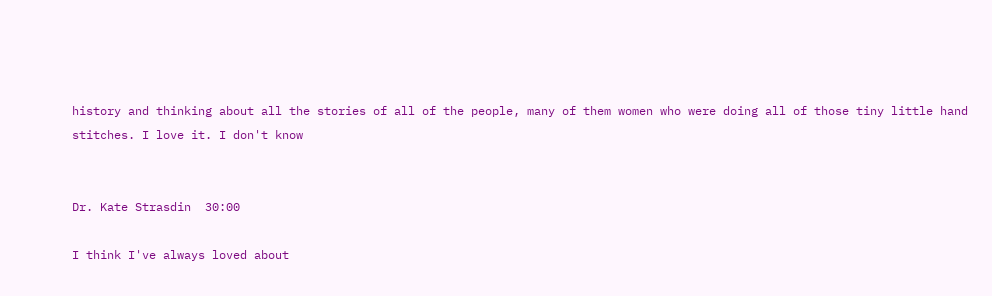history and thinking about all the stories of all of the people, many of them women who were doing all of those tiny little hand stitches. I love it. I don't know


Dr. Kate Strasdin  30:00

I think I've always loved about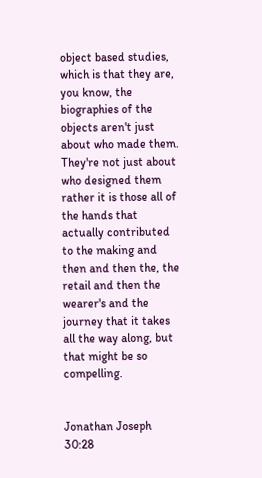object based studies, which is that they are, you know, the biographies of the objects aren't just about who made them. They're not just about who designed them rather it is those all of the hands that actually contributed to the making and then and then the, the retail and then the wearer's and the journey that it takes all the way along, but that might be so compelling.


Jonathan Joseph  30:28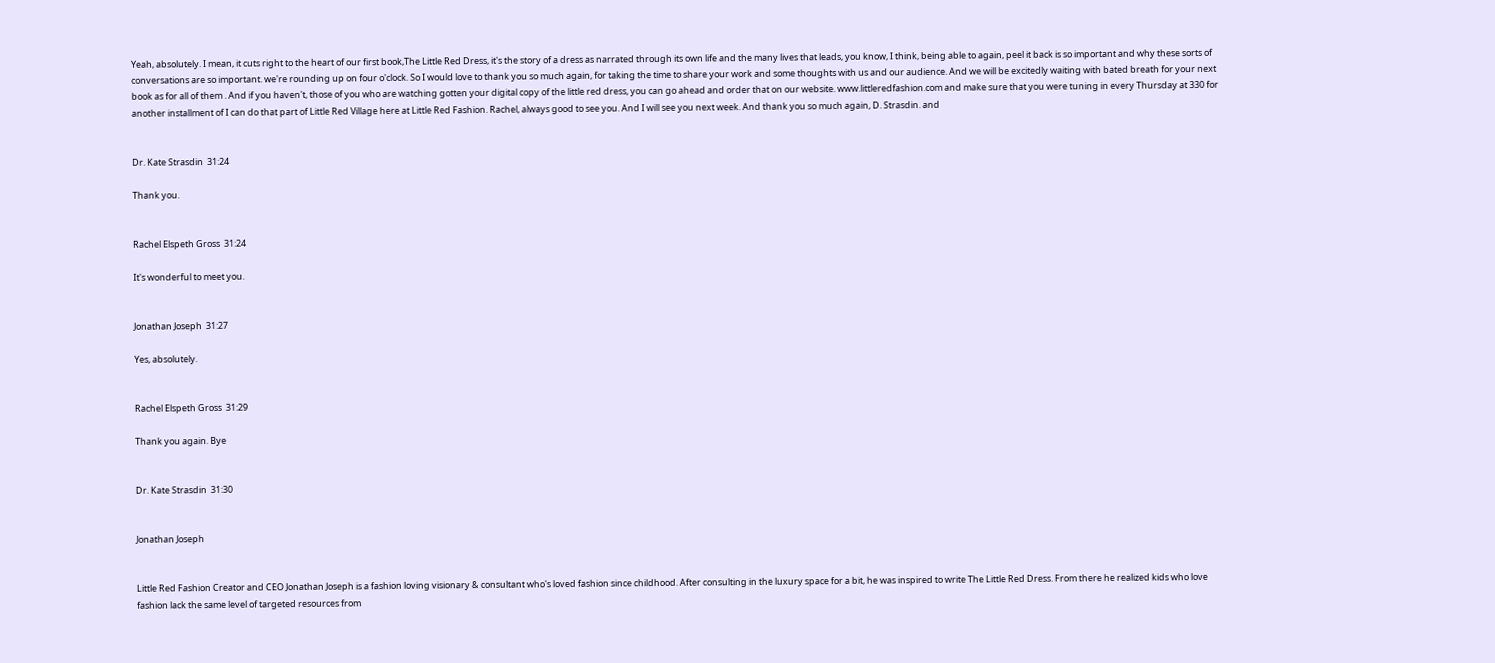Yeah, absolutely. I mean, it cuts right to the heart of our first book,The Little Red Dress, it's the story of a dress as narrated through its own life and the many lives that leads, you know, I think, being able to again, peel it back is so important and why these sorts of conversations are so important. we're rounding up on four o'clock. So I would love to thank you so much again, for taking the time to share your work and some thoughts with us and our audience. And we will be excitedly waiting with bated breath for your next book as for all of them . And if you haven't, those of you who are watching gotten your digital copy of the little red dress, you can go ahead and order that on our website. www.littleredfashion.com and make sure that you were tuning in every Thursday at 330 for another installment of I can do that part of Little Red Village here at Little Red Fashion. Rachel, always good to see you. And I will see you next week. And thank you so much again, D. Strasdin. and


Dr. Kate Strasdin  31:24

Thank you.


Rachel Elspeth Gross  31:24

It's wonderful to meet you.


Jonathan Joseph  31:27

Yes, absolutely.


Rachel Elspeth Gross  31:29

Thank you again. Bye


Dr. Kate Strasdin  31:30


Jonathan Joseph


Little Red Fashion Creator and CEO Jonathan Joseph is a fashion loving visionary & consultant who's loved fashion since childhood. After consulting in the luxury space for a bit, he was inspired to write The Little Red Dress. From there he realized kids who love fashion lack the same level of targeted resources from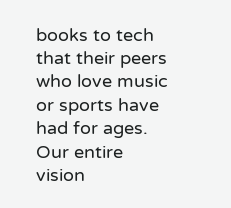books to tech that their peers who love music or sports have had for ages. Our entire vision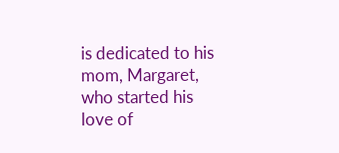is dedicated to his mom, Margaret, who started his love of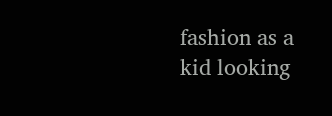fashion as a kid looking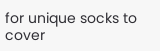for unique socks to cover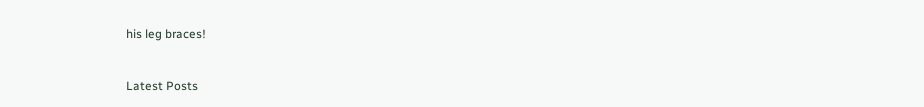his leg braces!


Latest Posts